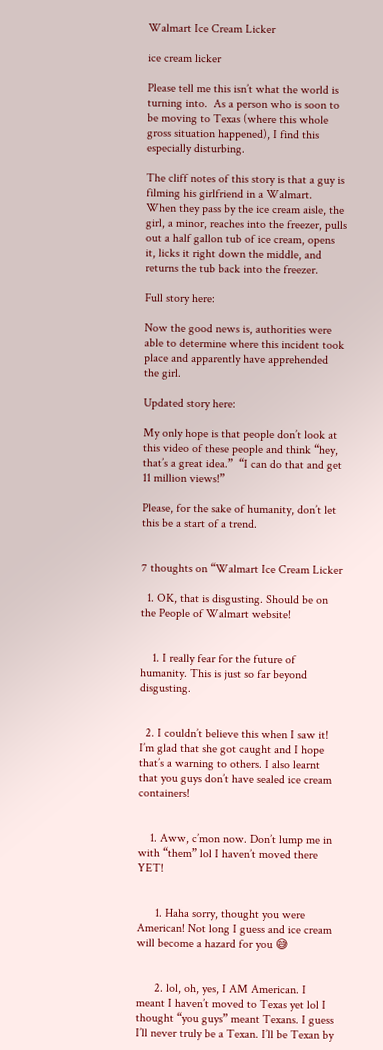Walmart Ice Cream Licker

ice cream licker

Please tell me this isn’t what the world is turning into.  As a person who is soon to be moving to Texas (where this whole gross situation happened), I find this especially disturbing.

The cliff notes of this story is that a guy is filming his girlfriend in a Walmart.  When they pass by the ice cream aisle, the girl, a minor, reaches into the freezer, pulls out a half gallon tub of ice cream, opens it, licks it right down the middle, and returns the tub back into the freezer.

Full story here:

Now the good news is, authorities were able to determine where this incident took place and apparently have apprehended the girl.

Updated story here:

My only hope is that people don’t look at this video of these people and think “hey, that’s a great idea.”  “I can do that and get 11 million views!”

Please, for the sake of humanity, don’t let this be a start of a trend.


7 thoughts on “Walmart Ice Cream Licker

  1. OK, that is disgusting. Should be on the People of Walmart website!


    1. I really fear for the future of humanity. This is just so far beyond disgusting.


  2. I couldn’t believe this when I saw it! I’m glad that she got caught and I hope that’s a warning to others. I also learnt that you guys don’t have sealed ice cream containers!


    1. Aww, c’mon now. Don’t lump me in with “them” lol I haven’t moved there YET!


      1. Haha sorry, thought you were American! Not long I guess and ice cream will become a hazard for you 😅


      2. lol, oh, yes, I AM American. I meant I haven’t moved to Texas yet lol I thought “you guys” meant Texans. I guess I’ll never truly be a Texan. I’ll be Texan by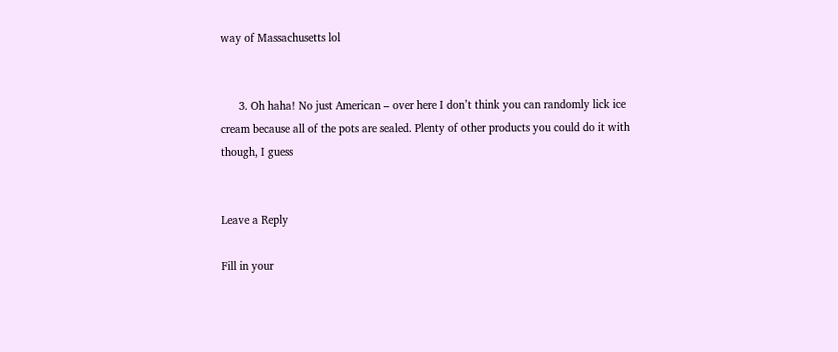way of Massachusetts lol


      3. Oh haha! No just American – over here I don’t think you can randomly lick ice cream because all of the pots are sealed. Plenty of other products you could do it with though, I guess


Leave a Reply

Fill in your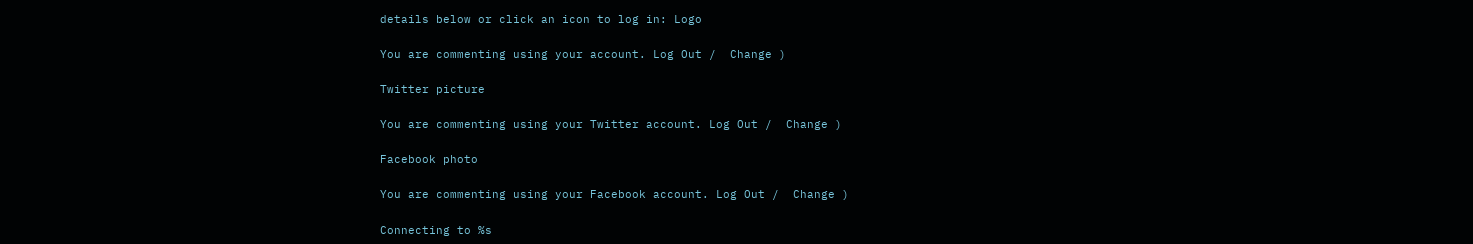details below or click an icon to log in: Logo

You are commenting using your account. Log Out /  Change )

Twitter picture

You are commenting using your Twitter account. Log Out /  Change )

Facebook photo

You are commenting using your Facebook account. Log Out /  Change )

Connecting to %s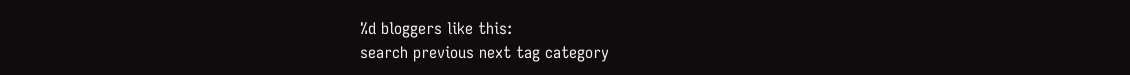%d bloggers like this:
search previous next tag category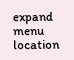expand menu location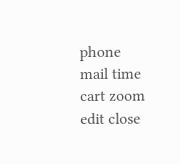phone mail time cart zoom edit close